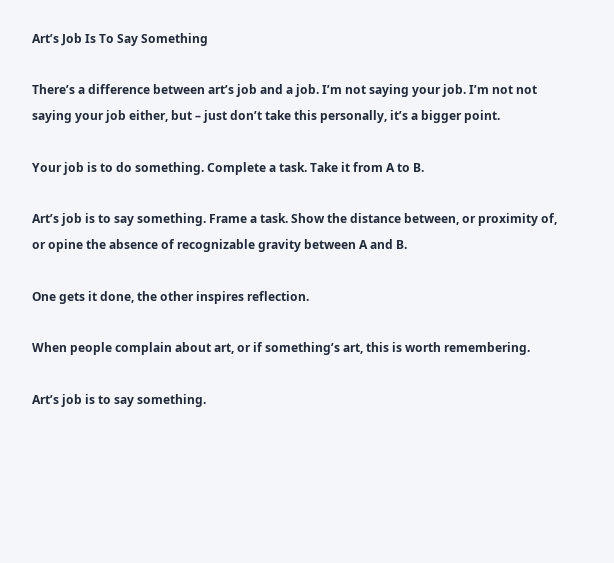Art’s Job Is To Say Something

There’s a difference between art’s job and a job. I’m not saying your job. I’m not not saying your job either, but – just don’t take this personally, it’s a bigger point.

Your job is to do something. Complete a task. Take it from A to B.

Art’s job is to say something. Frame a task. Show the distance between, or proximity of, or opine the absence of recognizable gravity between A and B.

One gets it done, the other inspires reflection.

When people complain about art, or if something’s art, this is worth remembering.

Art’s job is to say something.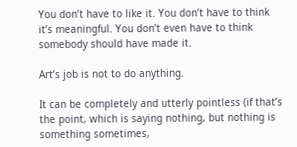You don’t have to like it. You don’t have to think it’s meaningful. You don’t even have to think somebody should have made it.

Art’s job is not to do anything.

It can be completely and utterly pointless (if that’s the point, which is saying nothing, but nothing is something sometimes,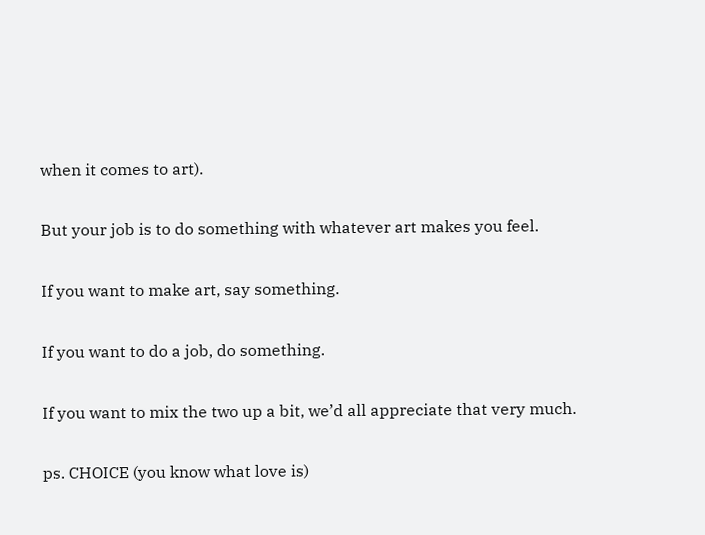when it comes to art).

But your job is to do something with whatever art makes you feel.

If you want to make art, say something.

If you want to do a job, do something.

If you want to mix the two up a bit, we’d all appreciate that very much.

ps. CHOICE (you know what love is)